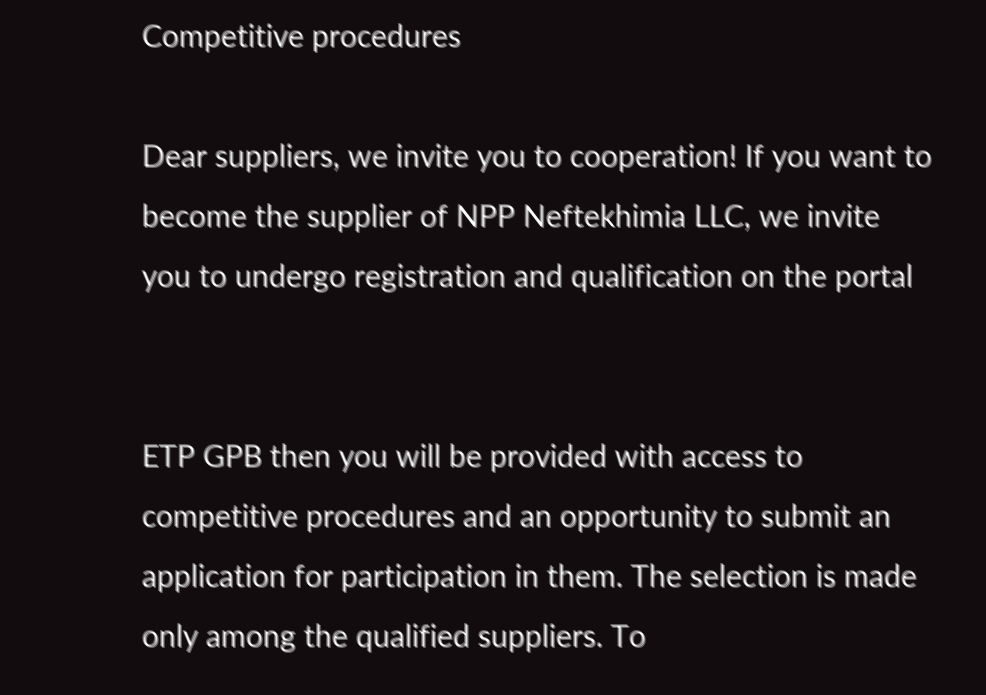Competitive procedures

Dear suppliers, we invite you to cooperation! If you want to become the supplier of NPP Neftekhimia LLC, we invite you to undergo registration and qualification on the portal


ETP GPB then you will be provided with access to competitive procedures and an opportunity to submit an application for participation in them. The selection is made only among the qualified suppliers. To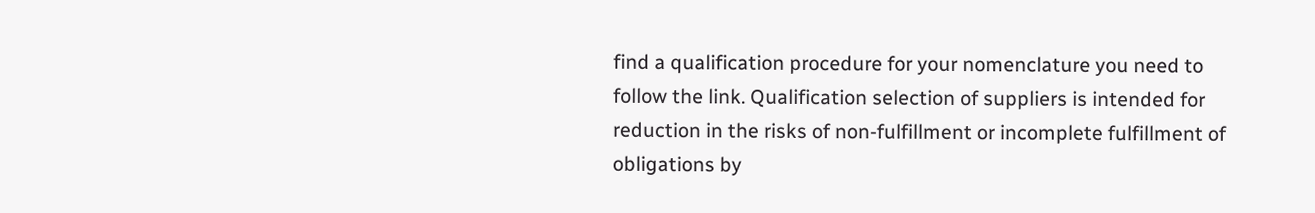find a qualification procedure for your nomenclature you need to follow the link. Qualification selection of suppliers is intended for reduction in the risks of non-fulfillment or incomplete fulfillment of obligations by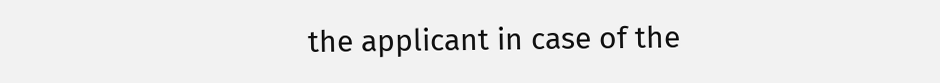the applicant in case of the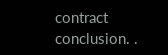contract conclusion. .